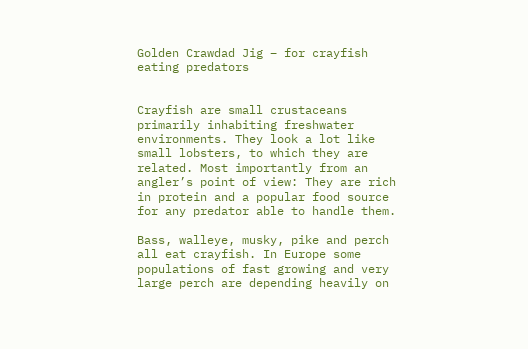Golden Crawdad Jig – for crayfish eating predators


Crayfish are small crustaceans primarily inhabiting freshwater environments. They look a lot like small lobsters, to which they are related. Most importantly from an angler’s point of view: They are rich in protein and a popular food source for any predator able to handle them.

Bass, walleye, musky, pike and perch all eat crayfish. In Europe some populations of fast growing and very large perch are depending heavily on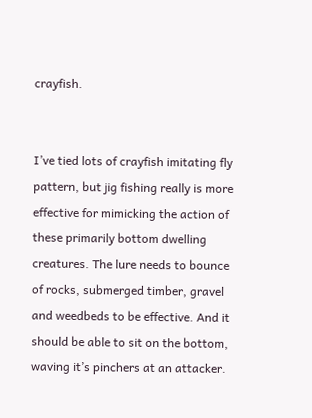crayfish.


I’ve tied lots of crayfish imitating fly pattern, but jig fishing really is more effective for mimicking the action of these primarily bottom dwelling creatures. The lure needs to bounce of rocks, submerged timber, gravel and weedbeds to be effective. And it should be able to sit on the bottom, waving it’s pinchers at an attacker.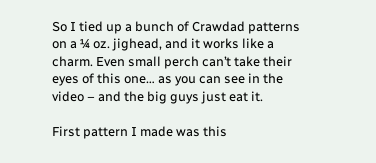So I tied up a bunch of Crawdad patterns on a ¼ oz. jighead, and it works like a charm. Even small perch can’t take their eyes of this one… as you can see in the video – and the big guys just eat it.

First pattern I made was this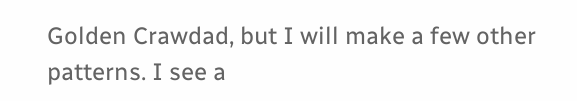Golden Crawdad, but I will make a few other patterns. I see a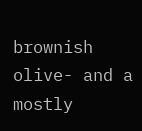brownish olive- and a mostly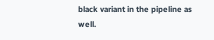black variant in the pipeline as well.